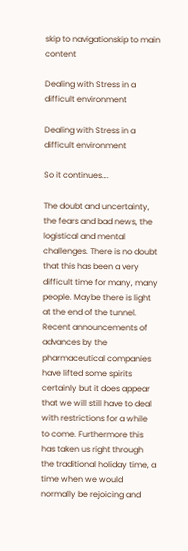skip to navigationskip to main content

Dealing with Stress in a difficult environment

Dealing with Stress in a difficult environment

So it continues….

The doubt and uncertainty, the fears and bad news, the logistical and mental challenges. There is no doubt that this has been a very difficult time for many, many people. Maybe there is light at the end of the tunnel. Recent announcements of advances by the pharmaceutical companies have lifted some spirits certainly but it does appear that we will still have to deal with restrictions for a while to come. Furthermore this has taken us right through the traditional holiday time, a time when we would normally be rejoicing and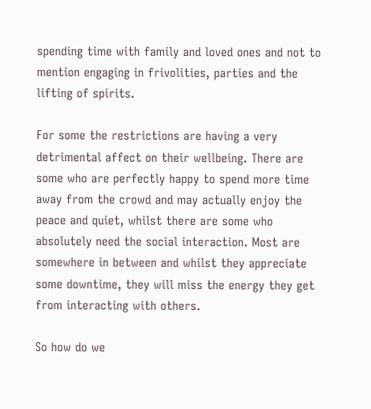spending time with family and loved ones and not to mention engaging in frivolities, parties and the lifting of spirits.

For some the restrictions are having a very detrimental affect on their wellbeing. There are some who are perfectly happy to spend more time away from the crowd and may actually enjoy the peace and quiet, whilst there are some who absolutely need the social interaction. Most are somewhere in between and whilst they appreciate some downtime, they will miss the energy they get from interacting with others.

So how do we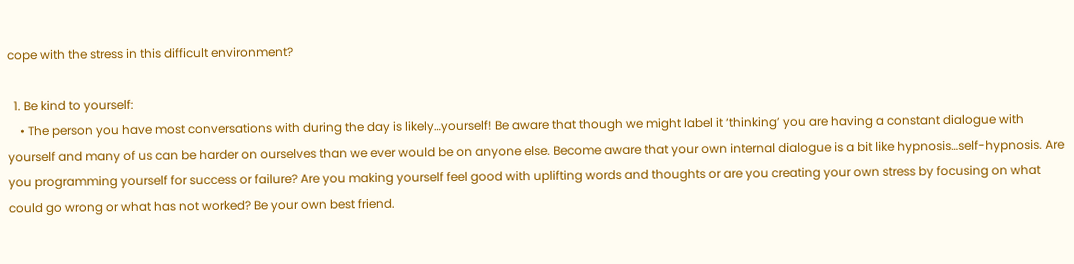cope with the stress in this difficult environment?

  1. Be kind to yourself:
    • The person you have most conversations with during the day is likely…yourself! Be aware that though we might label it ‘thinking’ you are having a constant dialogue with yourself and many of us can be harder on ourselves than we ever would be on anyone else. Become aware that your own internal dialogue is a bit like hypnosis…self-hypnosis. Are you programming yourself for success or failure? Are you making yourself feel good with uplifting words and thoughts or are you creating your own stress by focusing on what could go wrong or what has not worked? Be your own best friend.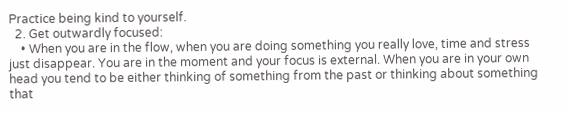Practice being kind to yourself.
  2. Get outwardly focused:
    • When you are in the flow, when you are doing something you really love, time and stress just disappear. You are in the moment and your focus is external. When you are in your own head you tend to be either thinking of something from the past or thinking about something that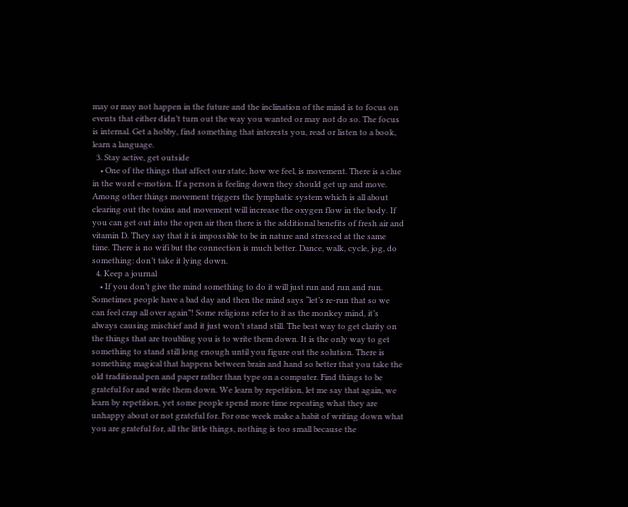may or may not happen in the future and the inclination of the mind is to focus on events that either didn’t turn out the way you wanted or may not do so. The focus is internal. Get a hobby, find something that interests you, read or listen to a book, learn a language.
  3. Stay active, get outside
    • One of the things that affect our state, how we feel, is movement. There is a clue in the word e-motion. If a person is feeling down they should get up and move. Among other things movement triggers the lymphatic system which is all about clearing out the toxins and movement will increase the oxygen flow in the body. If you can get out into the open air then there is the additional benefits of fresh air and vitamin D. They say that it is impossible to be in nature and stressed at the same time. There is no wifi but the connection is much better. Dance, walk, cycle, jog, do something: don’t take it lying down.
  4. Keep a journal
    • If you don’t give the mind something to do it will just run and run and run. Sometimes people have a bad day and then the mind says “let’s re-run that so we can feel crap all over again”! Some religions refer to it as the monkey mind, it’s always causing mischief and it just won’t stand still. The best way to get clarity on the things that are troubling you is to write them down. It is the only way to get something to stand still long enough until you figure out the solution. There is something magical that happens between brain and hand so better that you take the old traditional pen and paper rather than type on a computer. Find things to be grateful for and write them down. We learn by repetition, let me say that again, we learn by repetition, yet some people spend more time repeating what they are unhappy about or not grateful for. For one week make a habit of writing down what you are grateful for, all the little things, nothing is too small because the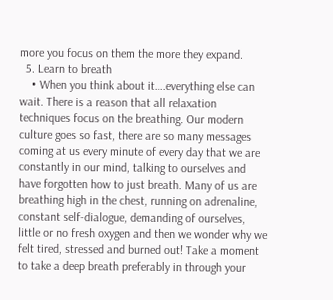more you focus on them the more they expand.
  5. Learn to breath
    • When you think about it….everything else can wait. There is a reason that all relaxation techniques focus on the breathing. Our modern culture goes so fast, there are so many messages coming at us every minute of every day that we are constantly in our mind, talking to ourselves and have forgotten how to just breath. Many of us are breathing high in the chest, running on adrenaline, constant self-dialogue, demanding of ourselves, little or no fresh oxygen and then we wonder why we felt tired, stressed and burned out! Take a moment to take a deep breath preferably in through your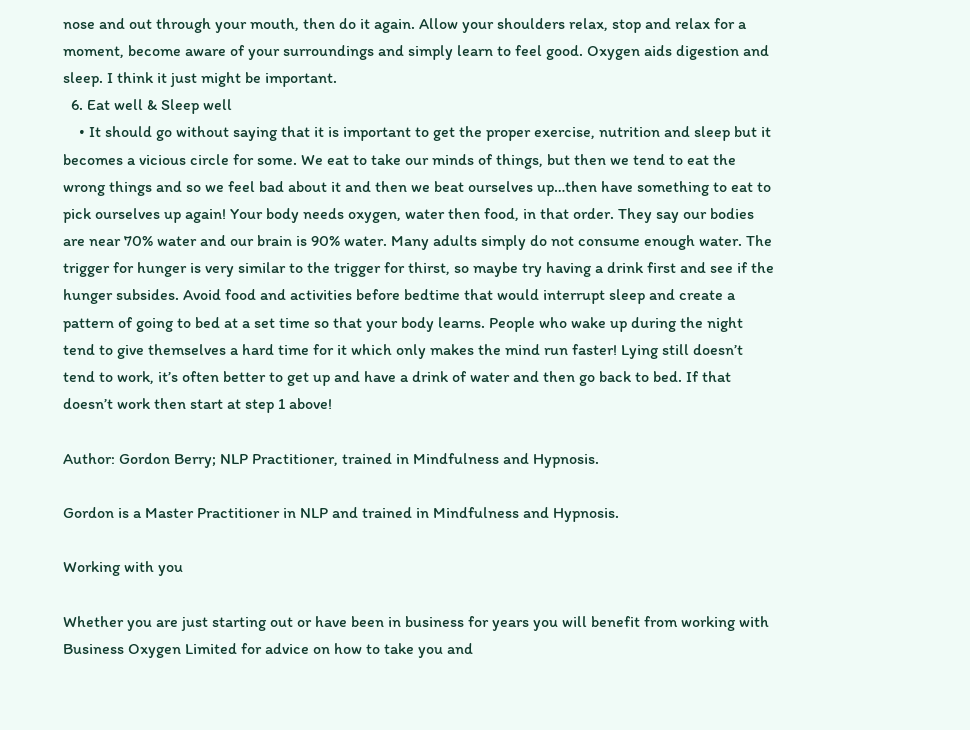nose and out through your mouth, then do it again. Allow your shoulders relax, stop and relax for a moment, become aware of your surroundings and simply learn to feel good. Oxygen aids digestion and sleep. I think it just might be important.
  6. Eat well & Sleep well
    • It should go without saying that it is important to get the proper exercise, nutrition and sleep but it becomes a vicious circle for some. We eat to take our minds of things, but then we tend to eat the wrong things and so we feel bad about it and then we beat ourselves up…then have something to eat to pick ourselves up again! Your body needs oxygen, water then food, in that order. They say our bodies are near 70% water and our brain is 90% water. Many adults simply do not consume enough water. The trigger for hunger is very similar to the trigger for thirst, so maybe try having a drink first and see if the hunger subsides. Avoid food and activities before bedtime that would interrupt sleep and create a pattern of going to bed at a set time so that your body learns. People who wake up during the night tend to give themselves a hard time for it which only makes the mind run faster! Lying still doesn’t tend to work, it’s often better to get up and have a drink of water and then go back to bed. If that doesn’t work then start at step 1 above!

Author: Gordon Berry; NLP Practitioner, trained in Mindfulness and Hypnosis.

Gordon is a Master Practitioner in NLP and trained in Mindfulness and Hypnosis.

Working with you

Whether you are just starting out or have been in business for years you will benefit from working with Business Oxygen Limited for advice on how to take you and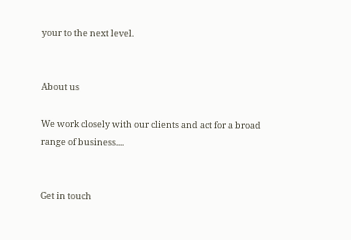your to the next level.


About us

We work closely with our clients and act for a broad range of business....


Get in touch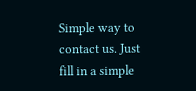Simple way to contact us. Just fill in a simple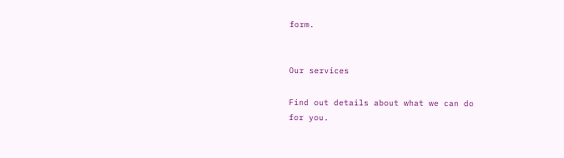form.


Our services

Find out details about what we can do
for you.